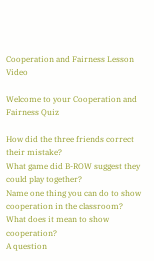Cooperation and Fairness Lesson Video

Welcome to your Cooperation and Fairness Quiz

How did the three friends correct their mistake?
What game did B-ROW suggest they could play together?
Name one thing you can do to show cooperation in the classroom?
What does it mean to show cooperation?
A question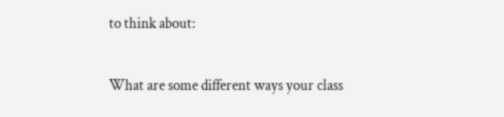to think about:

What are some different ways your class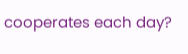cooperates each day?